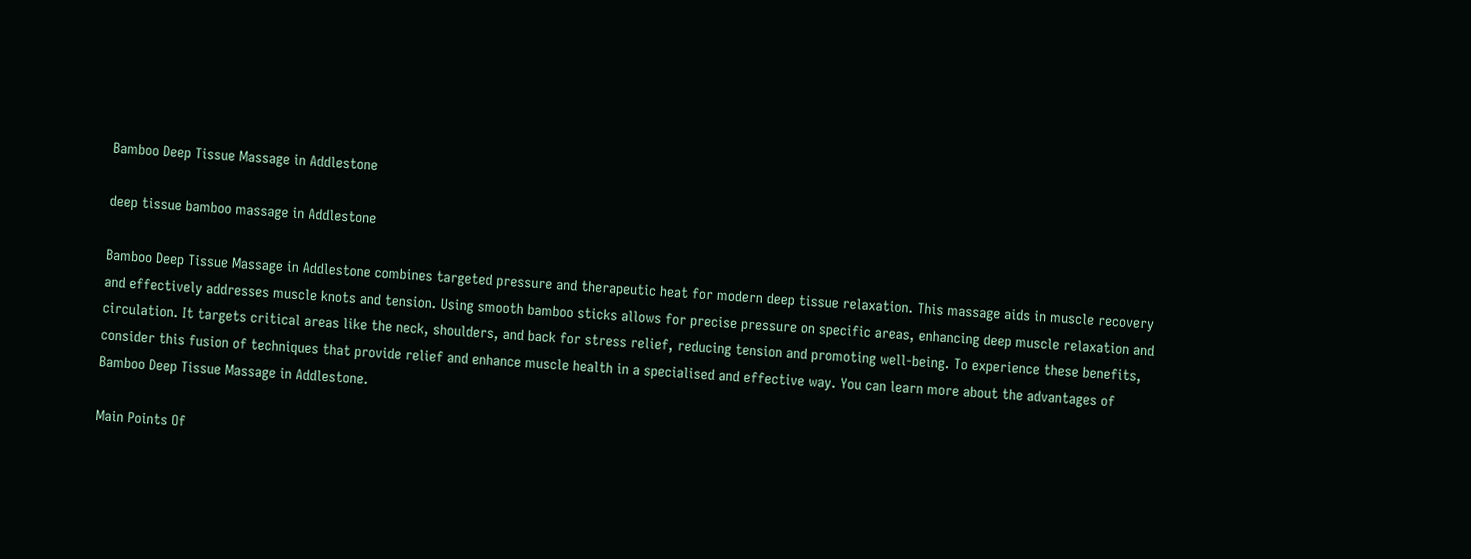Bamboo Deep Tissue Massage in Addlestone

deep tissue bamboo massage in Addlestone

Bamboo Deep Tissue Massage in Addlestone combines targeted pressure and therapeutic heat for modern deep tissue relaxation. This massage aids in muscle recovery and effectively addresses muscle knots and tension. Using smooth bamboo sticks allows for precise pressure on specific areas, enhancing deep muscle relaxation and circulation. It targets critical areas like the neck, shoulders, and back for stress relief, reducing tension and promoting well-being. To experience these benefits, consider this fusion of techniques that provide relief and enhance muscle health in a specialised and effective way. You can learn more about the advantages of Bamboo Deep Tissue Massage in Addlestone.

Main Points Of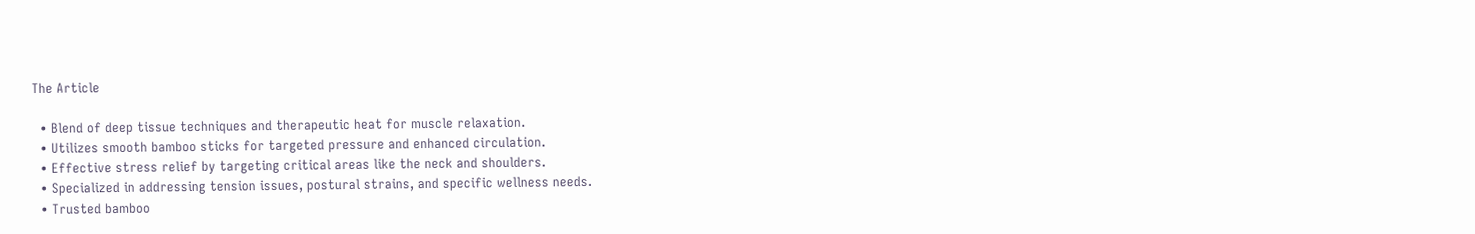The Article

  • Blend of deep tissue techniques and therapeutic heat for muscle relaxation.
  • Utilizes smooth bamboo sticks for targeted pressure and enhanced circulation.
  • Effective stress relief by targeting critical areas like the neck and shoulders.
  • Specialized in addressing tension issues, postural strains, and specific wellness needs.
  • Trusted bamboo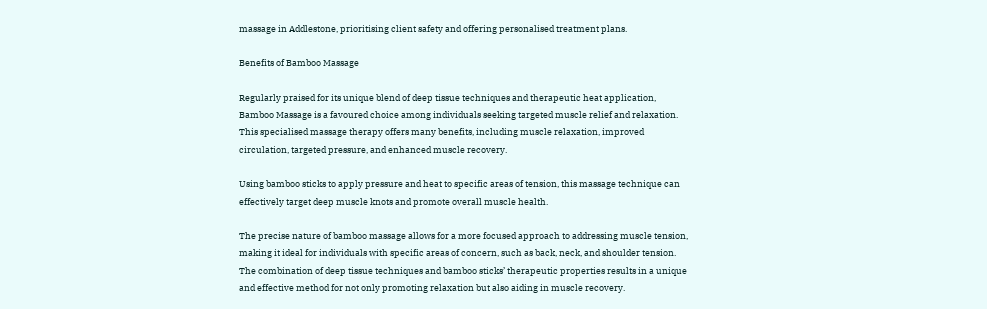massage in Addlestone, prioritising client safety and offering personalised treatment plans.

Benefits of Bamboo Massage

Regularly praised for its unique blend of deep tissue techniques and therapeutic heat application, Bamboo Massage is a favoured choice among individuals seeking targeted muscle relief and relaxation. This specialised massage therapy offers many benefits, including muscle relaxation, improved circulation, targeted pressure, and enhanced muscle recovery.

Using bamboo sticks to apply pressure and heat to specific areas of tension, this massage technique can effectively target deep muscle knots and promote overall muscle health.

The precise nature of bamboo massage allows for a more focused approach to addressing muscle tension, making it ideal for individuals with specific areas of concern, such as back, neck, and shoulder tension. The combination of deep tissue techniques and bamboo sticks’ therapeutic properties results in a unique and effective method for not only promoting relaxation but also aiding in muscle recovery.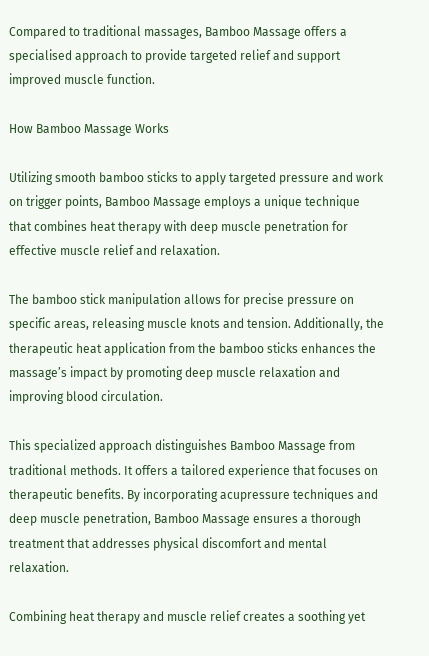Compared to traditional massages, Bamboo Massage offers a specialised approach to provide targeted relief and support improved muscle function.

How Bamboo Massage Works

Utilizing smooth bamboo sticks to apply targeted pressure and work on trigger points, Bamboo Massage employs a unique technique that combines heat therapy with deep muscle penetration for effective muscle relief and relaxation.

The bamboo stick manipulation allows for precise pressure on specific areas, releasing muscle knots and tension. Additionally, the therapeutic heat application from the bamboo sticks enhances the massage’s impact by promoting deep muscle relaxation and improving blood circulation.

This specialized approach distinguishes Bamboo Massage from traditional methods. It offers a tailored experience that focuses on therapeutic benefits. By incorporating acupressure techniques and deep muscle penetration, Bamboo Massage ensures a thorough treatment that addresses physical discomfort and mental relaxation.

Combining heat therapy and muscle relief creates a soothing yet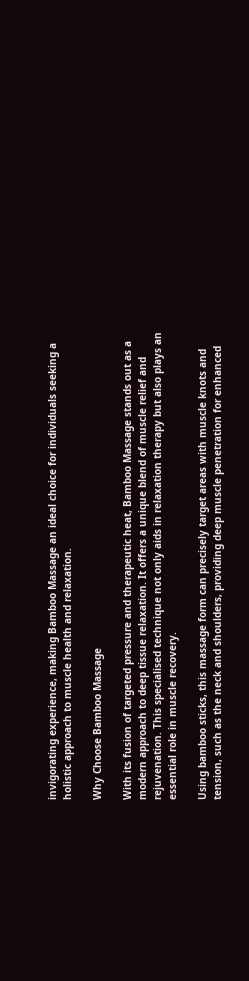invigorating experience, making Bamboo Massage an ideal choice for individuals seeking a holistic approach to muscle health and relaxation.

Why Choose Bamboo Massage

With its fusion of targeted pressure and therapeutic heat, Bamboo Massage stands out as a modern approach to deep tissue relaxation. It offers a unique blend of muscle relief and rejuvenation. This specialised technique not only aids in relaxation therapy but also plays an essential role in muscle recovery.

Using bamboo sticks, this massage form can precisely target areas with muscle knots and tension, such as the neck and shoulders, providing deep muscle penetration for enhanced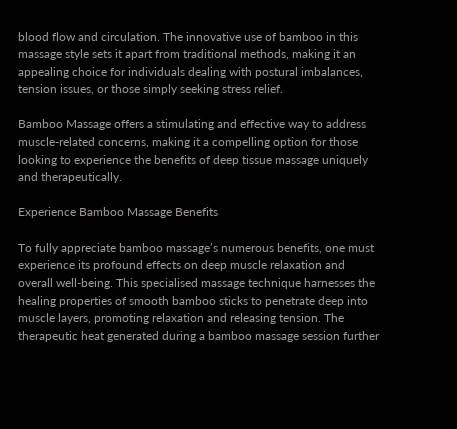blood flow and circulation. The innovative use of bamboo in this massage style sets it apart from traditional methods, making it an appealing choice for individuals dealing with postural imbalances, tension issues, or those simply seeking stress relief.

Bamboo Massage offers a stimulating and effective way to address muscle-related concerns, making it a compelling option for those looking to experience the benefits of deep tissue massage uniquely and therapeutically.

Experience Bamboo Massage Benefits

To fully appreciate bamboo massage’s numerous benefits, one must experience its profound effects on deep muscle relaxation and overall well-being. This specialised massage technique harnesses the healing properties of smooth bamboo sticks to penetrate deep into muscle layers, promoting relaxation and releasing tension. The therapeutic heat generated during a bamboo massage session further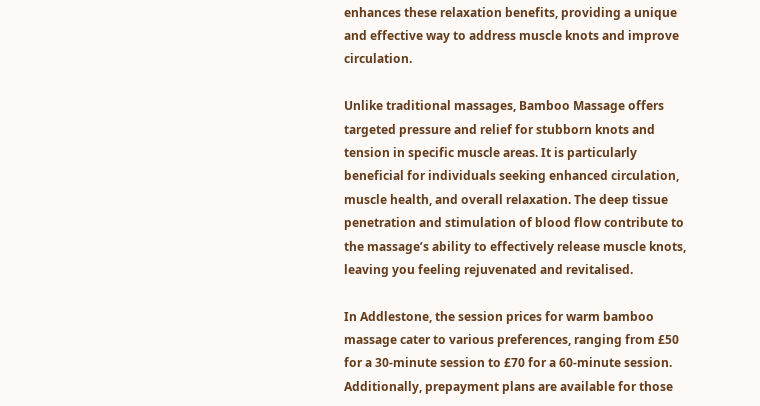enhances these relaxation benefits, providing a unique and effective way to address muscle knots and improve circulation.

Unlike traditional massages, Bamboo Massage offers targeted pressure and relief for stubborn knots and tension in specific muscle areas. It is particularly beneficial for individuals seeking enhanced circulation, muscle health, and overall relaxation. The deep tissue penetration and stimulation of blood flow contribute to the massage’s ability to effectively release muscle knots, leaving you feeling rejuvenated and revitalised.

In Addlestone, the session prices for warm bamboo massage cater to various preferences, ranging from £50 for a 30-minute session to £70 for a 60-minute session. Additionally, prepayment plans are available for those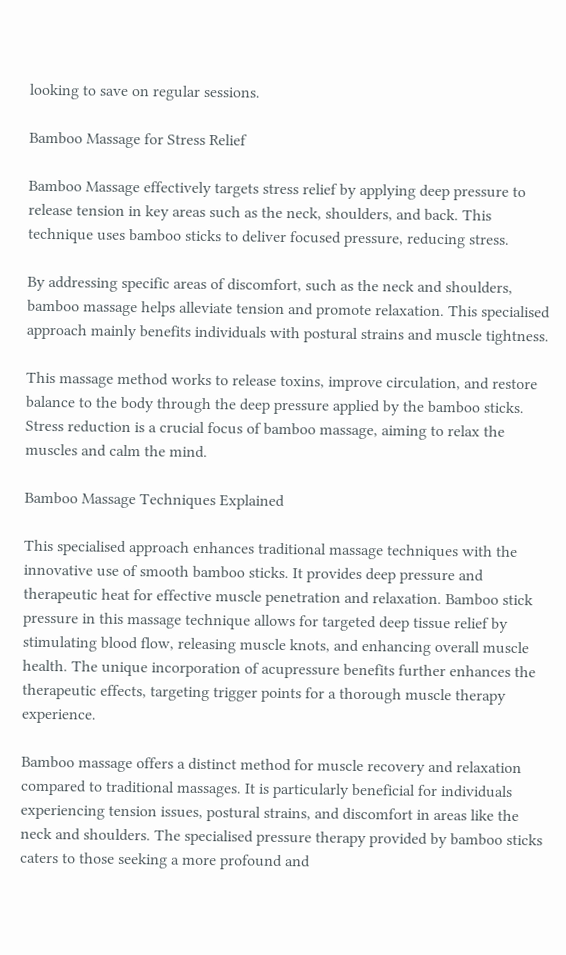looking to save on regular sessions.

Bamboo Massage for Stress Relief

Bamboo Massage effectively targets stress relief by applying deep pressure to release tension in key areas such as the neck, shoulders, and back. This technique uses bamboo sticks to deliver focused pressure, reducing stress.

By addressing specific areas of discomfort, such as the neck and shoulders, bamboo massage helps alleviate tension and promote relaxation. This specialised approach mainly benefits individuals with postural strains and muscle tightness.

This massage method works to release toxins, improve circulation, and restore balance to the body through the deep pressure applied by the bamboo sticks. Stress reduction is a crucial focus of bamboo massage, aiming to relax the muscles and calm the mind.

Bamboo Massage Techniques Explained

This specialised approach enhances traditional massage techniques with the innovative use of smooth bamboo sticks. It provides deep pressure and therapeutic heat for effective muscle penetration and relaxation. Bamboo stick pressure in this massage technique allows for targeted deep tissue relief by stimulating blood flow, releasing muscle knots, and enhancing overall muscle health. The unique incorporation of acupressure benefits further enhances the therapeutic effects, targeting trigger points for a thorough muscle therapy experience.

Bamboo massage offers a distinct method for muscle recovery and relaxation compared to traditional massages. It is particularly beneficial for individuals experiencing tension issues, postural strains, and discomfort in areas like the neck and shoulders. The specialised pressure therapy provided by bamboo sticks caters to those seeking a more profound and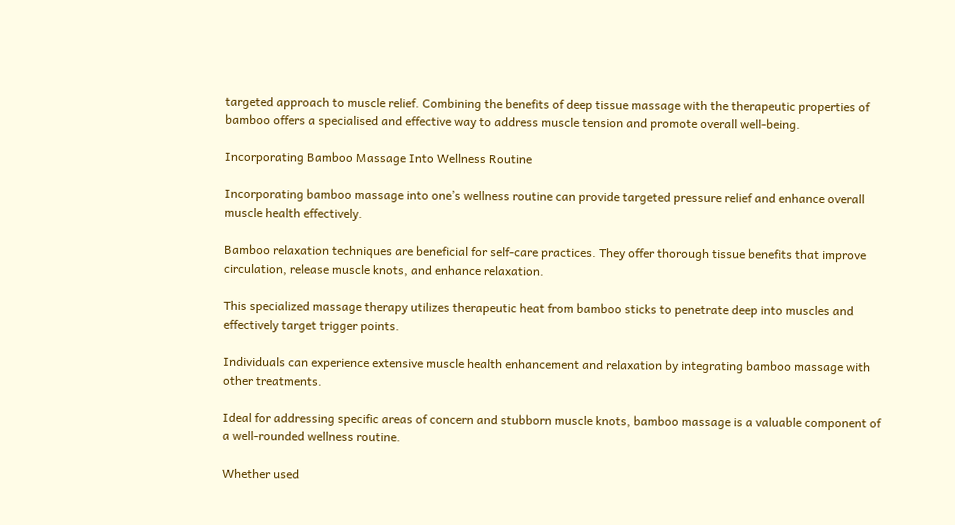targeted approach to muscle relief. Combining the benefits of deep tissue massage with the therapeutic properties of bamboo offers a specialised and effective way to address muscle tension and promote overall well-being.

Incorporating Bamboo Massage Into Wellness Routine

Incorporating bamboo massage into one’s wellness routine can provide targeted pressure relief and enhance overall muscle health effectively.

Bamboo relaxation techniques are beneficial for self-care practices. They offer thorough tissue benefits that improve circulation, release muscle knots, and enhance relaxation.

This specialized massage therapy utilizes therapeutic heat from bamboo sticks to penetrate deep into muscles and effectively target trigger points.

Individuals can experience extensive muscle health enhancement and relaxation by integrating bamboo massage with other treatments.

Ideal for addressing specific areas of concern and stubborn muscle knots, bamboo massage is a valuable component of a well-rounded wellness routine.

Whether used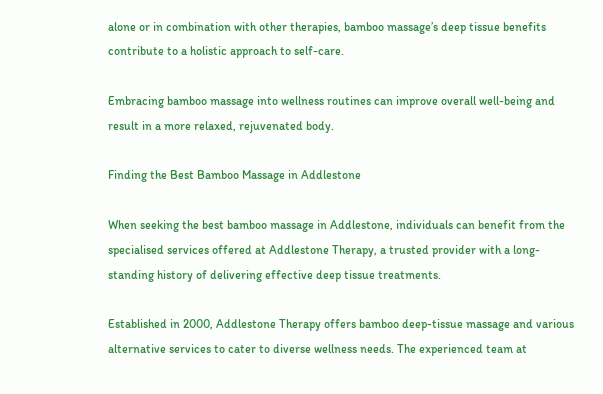alone or in combination with other therapies, bamboo massage’s deep tissue benefits contribute to a holistic approach to self-care.

Embracing bamboo massage into wellness routines can improve overall well-being and result in a more relaxed, rejuvenated body.

Finding the Best Bamboo Massage in Addlestone

When seeking the best bamboo massage in Addlestone, individuals can benefit from the specialised services offered at Addlestone Therapy, a trusted provider with a long-standing history of delivering effective deep tissue treatments.

Established in 2000, Addlestone Therapy offers bamboo deep-tissue massage and various alternative services to cater to diverse wellness needs. The experienced team at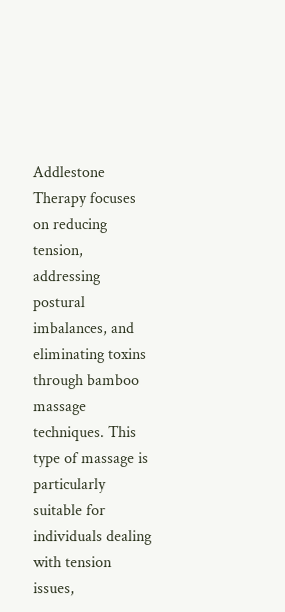Addlestone Therapy focuses on reducing tension, addressing postural imbalances, and eliminating toxins through bamboo massage techniques. This type of massage is particularly suitable for individuals dealing with tension issues,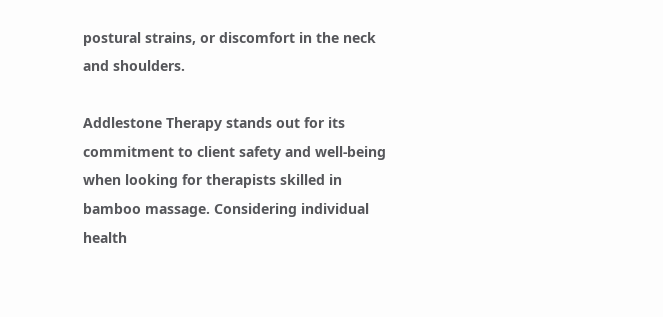postural strains, or discomfort in the neck and shoulders.

Addlestone Therapy stands out for its commitment to client safety and well-being when looking for therapists skilled in bamboo massage. Considering individual health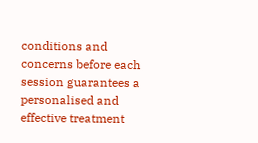conditions and concerns before each session guarantees a personalised and effective treatment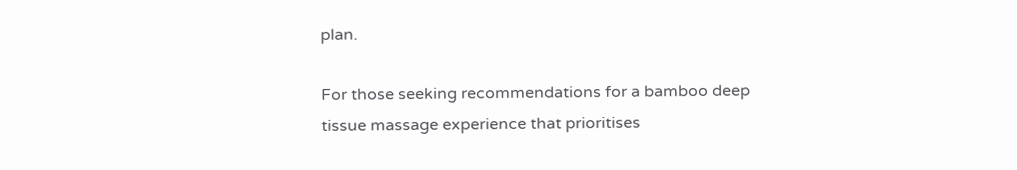plan.

For those seeking recommendations for a bamboo deep tissue massage experience that prioritises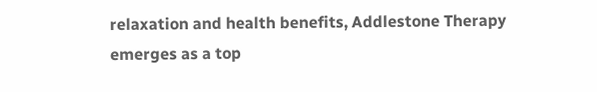relaxation and health benefits, Addlestone Therapy emerges as a top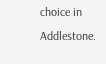choice in Addlestone.